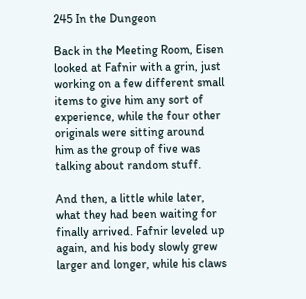245 In the Dungeon

Back in the Meeting Room, Eisen looked at Fafnir with a grin, just working on a few different small items to give him any sort of experience, while the four other originals were sitting around him as the group of five was talking about random stuff.

And then, a little while later, what they had been waiting for finally arrived. Fafnir leveled up again, and his body slowly grew larger and longer, while his claws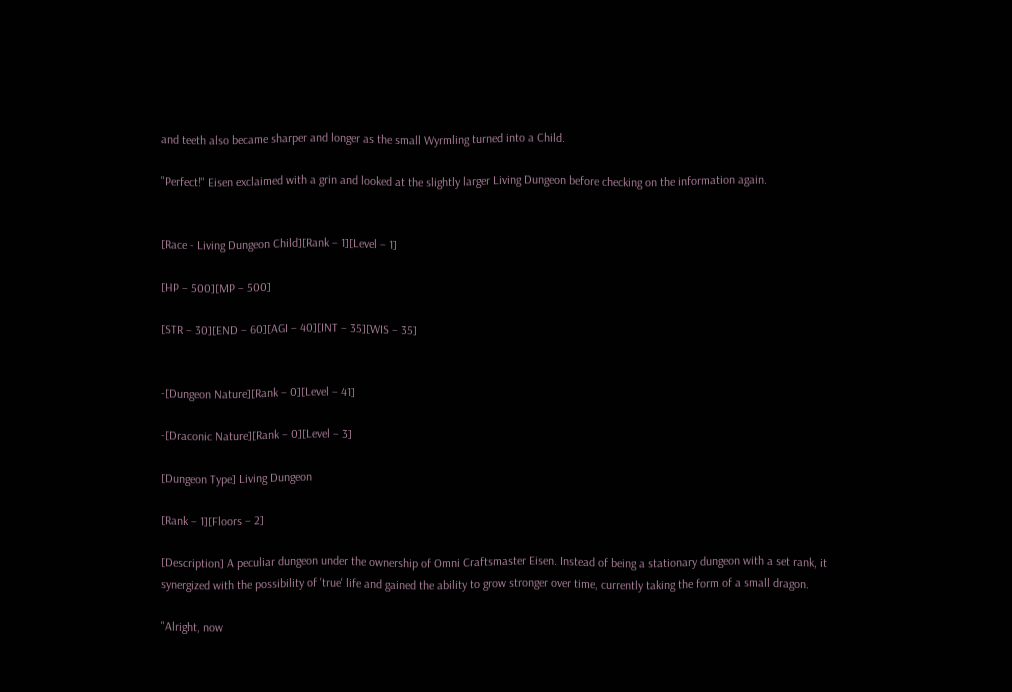and teeth also became sharper and longer as the small Wyrmling turned into a Child.

"Perfect!" Eisen exclaimed with a grin and looked at the slightly larger Living Dungeon before checking on the information again.


[Race - Living Dungeon Child][Rank – 1][Level – 1]

[HP – 500][MP – 500]

[STR – 30][END – 60][AGI – 40][INT – 35][WIS – 35]


-[Dungeon Nature][Rank – 0][Level – 41]

-[Draconic Nature][Rank – 0][Level – 3]

[Dungeon Type] Living Dungeon

[Rank – 1][Floors – 2]

[Description] A peculiar dungeon under the ownership of Omni Craftsmaster Eisen. Instead of being a stationary dungeon with a set rank, it synergized with the possibility of 'true' life and gained the ability to grow stronger over time, currently taking the form of a small dragon.

"Alright, now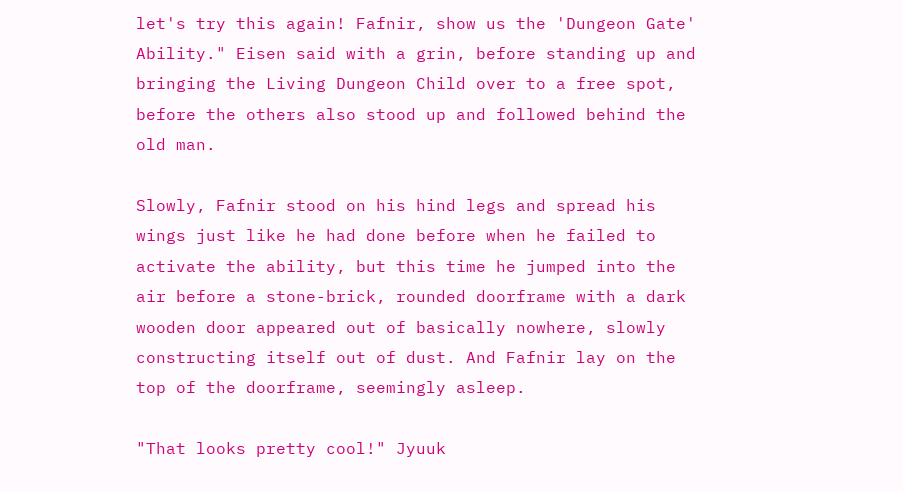let's try this again! Fafnir, show us the 'Dungeon Gate' Ability." Eisen said with a grin, before standing up and bringing the Living Dungeon Child over to a free spot, before the others also stood up and followed behind the old man.

Slowly, Fafnir stood on his hind legs and spread his wings just like he had done before when he failed to activate the ability, but this time he jumped into the air before a stone-brick, rounded doorframe with a dark wooden door appeared out of basically nowhere, slowly constructing itself out of dust. And Fafnir lay on the top of the doorframe, seemingly asleep.

"That looks pretty cool!" Jyuuk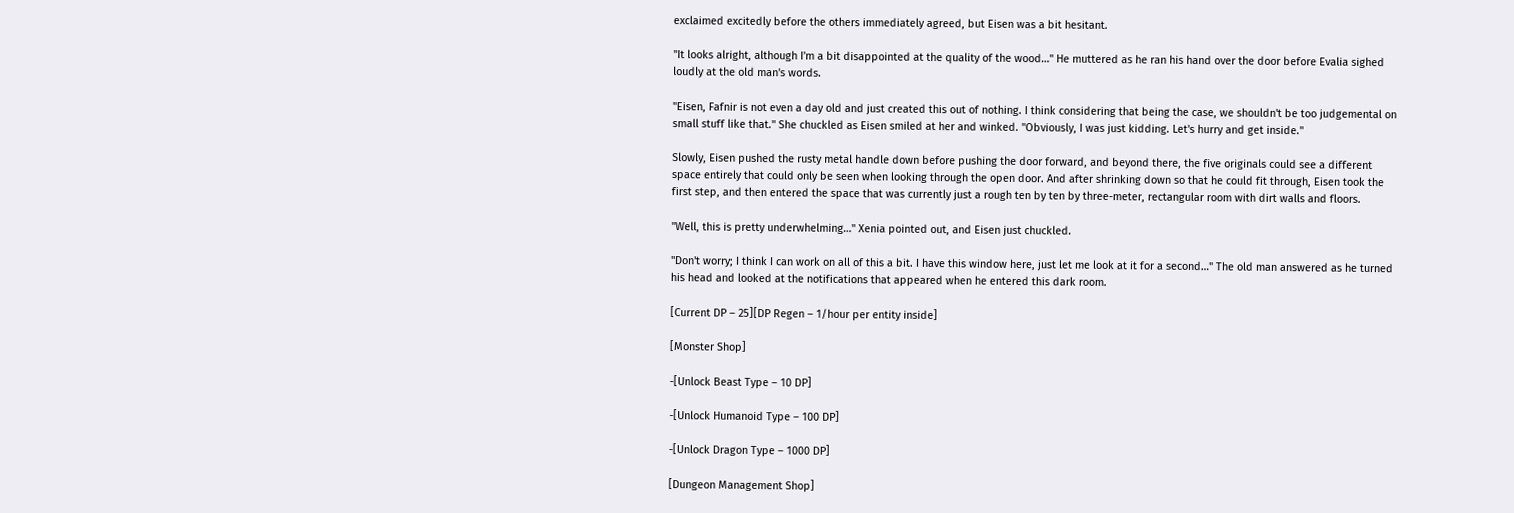exclaimed excitedly before the others immediately agreed, but Eisen was a bit hesitant.

"It looks alright, although I'm a bit disappointed at the quality of the wood…" He muttered as he ran his hand over the door before Evalia sighed loudly at the old man's words.

"Eisen, Fafnir is not even a day old and just created this out of nothing. I think considering that being the case, we shouldn't be too judgemental on small stuff like that." She chuckled as Eisen smiled at her and winked. "Obviously, I was just kidding. Let's hurry and get inside."

Slowly, Eisen pushed the rusty metal handle down before pushing the door forward, and beyond there, the five originals could see a different space entirely that could only be seen when looking through the open door. And after shrinking down so that he could fit through, Eisen took the first step, and then entered the space that was currently just a rough ten by ten by three-meter, rectangular room with dirt walls and floors.

"Well, this is pretty underwhelming…" Xenia pointed out, and Eisen just chuckled.

"Don't worry; I think I can work on all of this a bit. I have this window here, just let me look at it for a second…" The old man answered as he turned his head and looked at the notifications that appeared when he entered this dark room.

[Current DP – 25][DP Regen – 1/hour per entity inside]

[Monster Shop]

-[Unlock Beast Type – 10 DP]

-[Unlock Humanoid Type – 100 DP]

-[Unlock Dragon Type – 1000 DP]

[Dungeon Management Shop]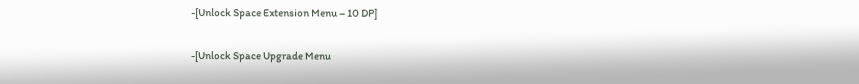-[Unlock Space Extension Menu – 10 DP]

-[Unlock Space Upgrade Menu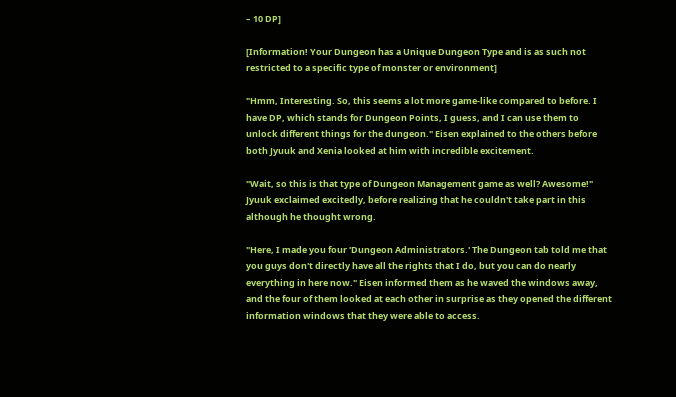– 10 DP]

[Information! Your Dungeon has a Unique Dungeon Type and is as such not restricted to a specific type of monster or environment]

"Hmm, Interesting. So, this seems a lot more game-like compared to before. I have DP, which stands for Dungeon Points, I guess, and I can use them to unlock different things for the dungeon." Eisen explained to the others before both Jyuuk and Xenia looked at him with incredible excitement.

"Wait, so this is that type of Dungeon Management game as well? Awesome!" Jyuuk exclaimed excitedly, before realizing that he couldn't take part in this although he thought wrong.

"Here, I made you four 'Dungeon Administrators.' The Dungeon tab told me that you guys don't directly have all the rights that I do, but you can do nearly everything in here now." Eisen informed them as he waved the windows away, and the four of them looked at each other in surprise as they opened the different information windows that they were able to access.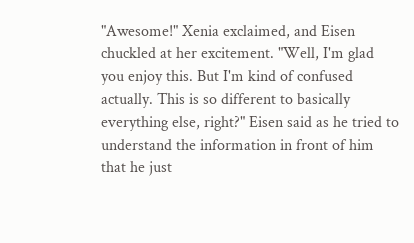"Awesome!" Xenia exclaimed, and Eisen chuckled at her excitement. "Well, I'm glad you enjoy this. But I'm kind of confused actually. This is so different to basically everything else, right?" Eisen said as he tried to understand the information in front of him that he just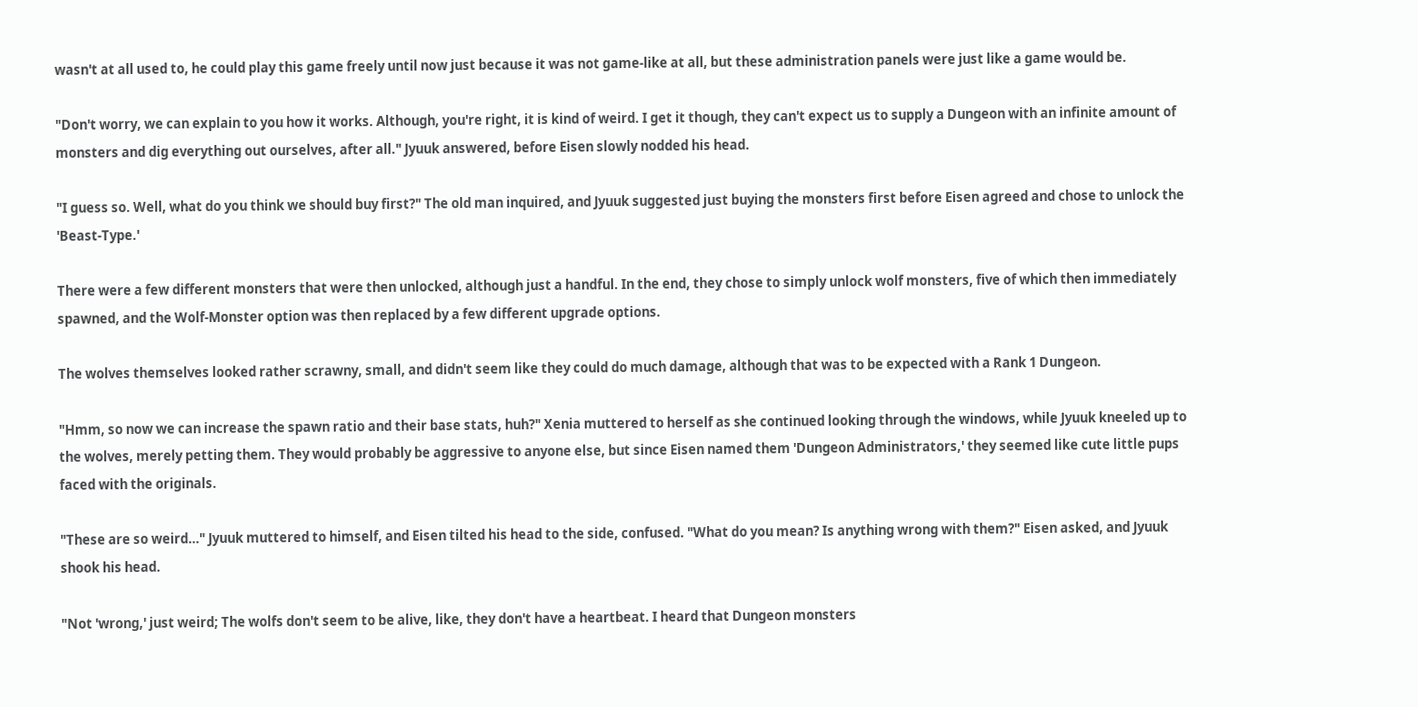wasn't at all used to, he could play this game freely until now just because it was not game-like at all, but these administration panels were just like a game would be.

"Don't worry, we can explain to you how it works. Although, you're right, it is kind of weird. I get it though, they can't expect us to supply a Dungeon with an infinite amount of monsters and dig everything out ourselves, after all." Jyuuk answered, before Eisen slowly nodded his head.

"I guess so. Well, what do you think we should buy first?" The old man inquired, and Jyuuk suggested just buying the monsters first before Eisen agreed and chose to unlock the 'Beast-Type.'

There were a few different monsters that were then unlocked, although just a handful. In the end, they chose to simply unlock wolf monsters, five of which then immediately spawned, and the Wolf-Monster option was then replaced by a few different upgrade options.

The wolves themselves looked rather scrawny, small, and didn't seem like they could do much damage, although that was to be expected with a Rank 1 Dungeon.

"Hmm, so now we can increase the spawn ratio and their base stats, huh?" Xenia muttered to herself as she continued looking through the windows, while Jyuuk kneeled up to the wolves, merely petting them. They would probably be aggressive to anyone else, but since Eisen named them 'Dungeon Administrators,' they seemed like cute little pups faced with the originals.

"These are so weird…" Jyuuk muttered to himself, and Eisen tilted his head to the side, confused. "What do you mean? Is anything wrong with them?" Eisen asked, and Jyuuk shook his head.

"Not 'wrong,' just weird; The wolfs don't seem to be alive, like, they don't have a heartbeat. I heard that Dungeon monsters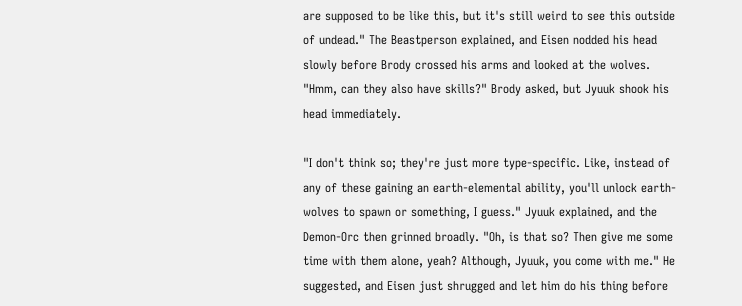are supposed to be like this, but it's still weird to see this outside of undead." The Beastperson explained, and Eisen nodded his head slowly before Brody crossed his arms and looked at the wolves. "Hmm, can they also have skills?" Brody asked, but Jyuuk shook his head immediately.

"I don't think so; they're just more type-specific. Like, instead of any of these gaining an earth-elemental ability, you'll unlock earth-wolves to spawn or something, I guess." Jyuuk explained, and the Demon-Orc then grinned broadly. "Oh, is that so? Then give me some time with them alone, yeah? Although, Jyuuk, you come with me." He suggested, and Eisen just shrugged and let him do his thing before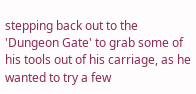stepping back out to the 'Dungeon Gate' to grab some of his tools out of his carriage, as he wanted to try a few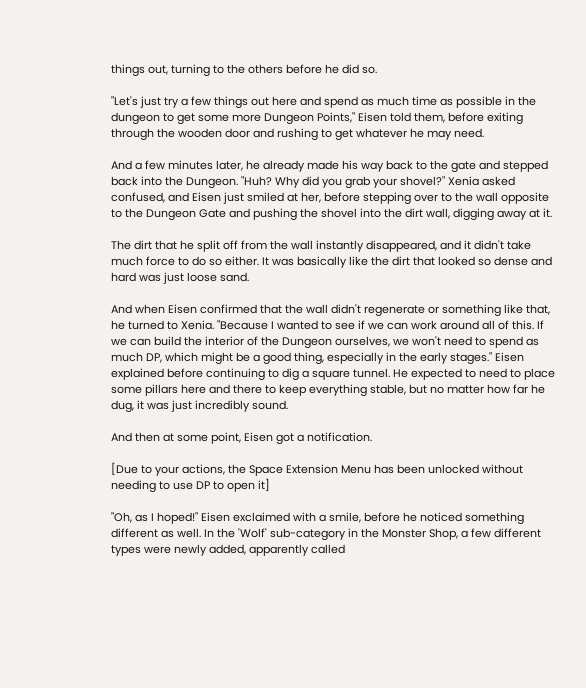things out, turning to the others before he did so.

"Let's just try a few things out here and spend as much time as possible in the dungeon to get some more Dungeon Points," Eisen told them, before exiting through the wooden door and rushing to get whatever he may need.

And a few minutes later, he already made his way back to the gate and stepped back into the Dungeon. "Huh? Why did you grab your shovel?" Xenia asked confused, and Eisen just smiled at her, before stepping over to the wall opposite to the Dungeon Gate and pushing the shovel into the dirt wall, digging away at it.

The dirt that he split off from the wall instantly disappeared, and it didn't take much force to do so either. It was basically like the dirt that looked so dense and hard was just loose sand.

And when Eisen confirmed that the wall didn't regenerate or something like that, he turned to Xenia. "Because I wanted to see if we can work around all of this. If we can build the interior of the Dungeon ourselves, we won't need to spend as much DP, which might be a good thing, especially in the early stages." Eisen explained before continuing to dig a square tunnel. He expected to need to place some pillars here and there to keep everything stable, but no matter how far he dug, it was just incredibly sound.

And then at some point, Eisen got a notification.

[Due to your actions, the Space Extension Menu has been unlocked without needing to use DP to open it]

"Oh, as I hoped!" Eisen exclaimed with a smile, before he noticed something different as well. In the 'Wolf' sub-category in the Monster Shop, a few different types were newly added, apparently called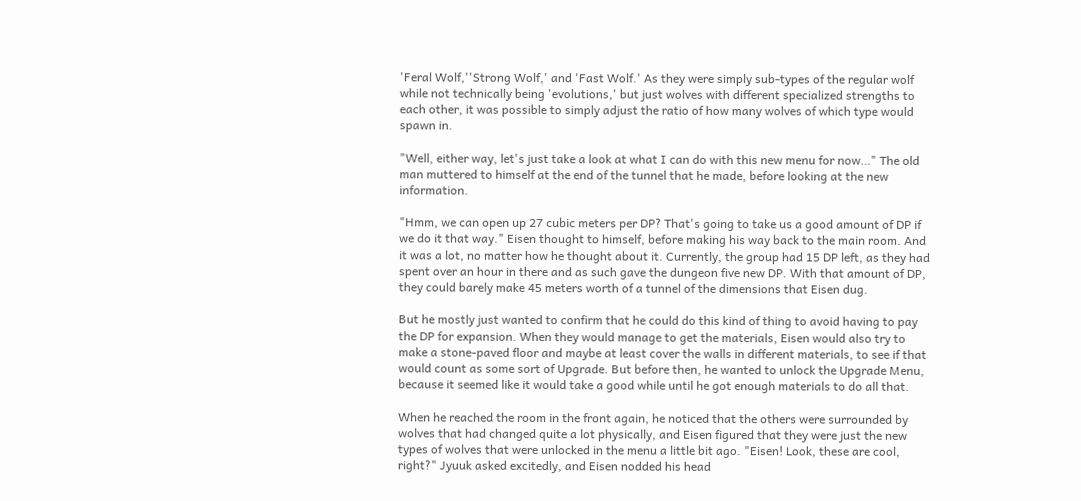'Feral Wolf,''Strong Wolf,' and 'Fast Wolf.' As they were simply sub-types of the regular wolf while not technically being 'evolutions,' but just wolves with different specialized strengths to each other, it was possible to simply adjust the ratio of how many wolves of which type would spawn in.

"Well, either way, let's just take a look at what I can do with this new menu for now…" The old man muttered to himself at the end of the tunnel that he made, before looking at the new information.

"Hmm, we can open up 27 cubic meters per DP? That's going to take us a good amount of DP if we do it that way." Eisen thought to himself, before making his way back to the main room. And it was a lot, no matter how he thought about it. Currently, the group had 15 DP left, as they had spent over an hour in there and as such gave the dungeon five new DP. With that amount of DP, they could barely make 45 meters worth of a tunnel of the dimensions that Eisen dug.

But he mostly just wanted to confirm that he could do this kind of thing to avoid having to pay the DP for expansion. When they would manage to get the materials, Eisen would also try to make a stone-paved floor and maybe at least cover the walls in different materials, to see if that would count as some sort of Upgrade. But before then, he wanted to unlock the Upgrade Menu, because it seemed like it would take a good while until he got enough materials to do all that.

When he reached the room in the front again, he noticed that the others were surrounded by wolves that had changed quite a lot physically, and Eisen figured that they were just the new types of wolves that were unlocked in the menu a little bit ago. "Eisen! Look, these are cool, right?" Jyuuk asked excitedly, and Eisen nodded his head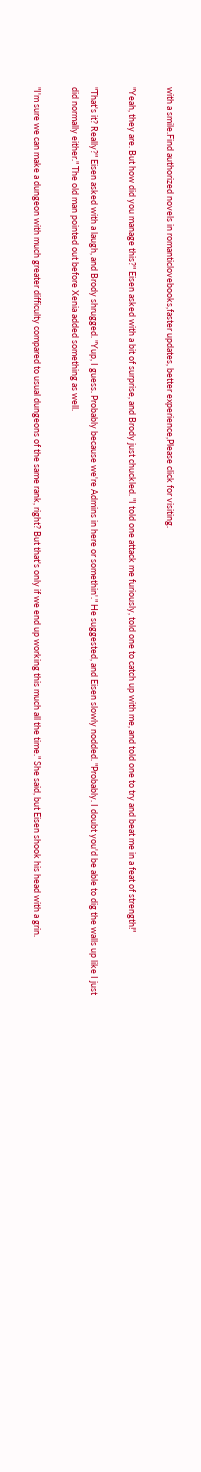with a smile.Find authorized novels in romanticlovebooks,faster updates, better experience,Please click for visiting.

"Yeah, they are. But how did you manage this?" Eisen asked with a bit of surprise, and Brody just chuckled. "I told one attack me furiously, told one to catch up with me, and told one to try and beat me in a feat of strength!"

"That's it? Really?" Eisen asked with a laugh, and Brody shrugged. "Yup, I guess. Probably because we're Admins in here or somethin'." He suggested, and Eisen slowly nodded. "Probably. I doubt you'd be able to dig the walls up like I just did normally either." The old man pointed out before Xenia added something as well.

"I'm sure we can make a dungeon with much greater difficulty compared to usual dungeons of the same rank, right? But that's only if we end up working this much all the time." She said, but Eisen shook his head with a grin.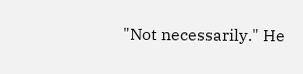"Not necessarily." He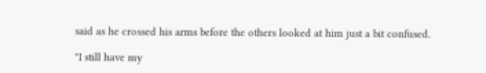said as he crossed his arms before the others looked at him just a bit confused.

"I still have my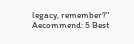legacy, remember?"
Aecommend: 5 Best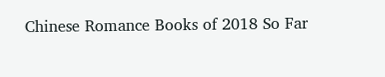Chinese Romance Books of 2018 So Far